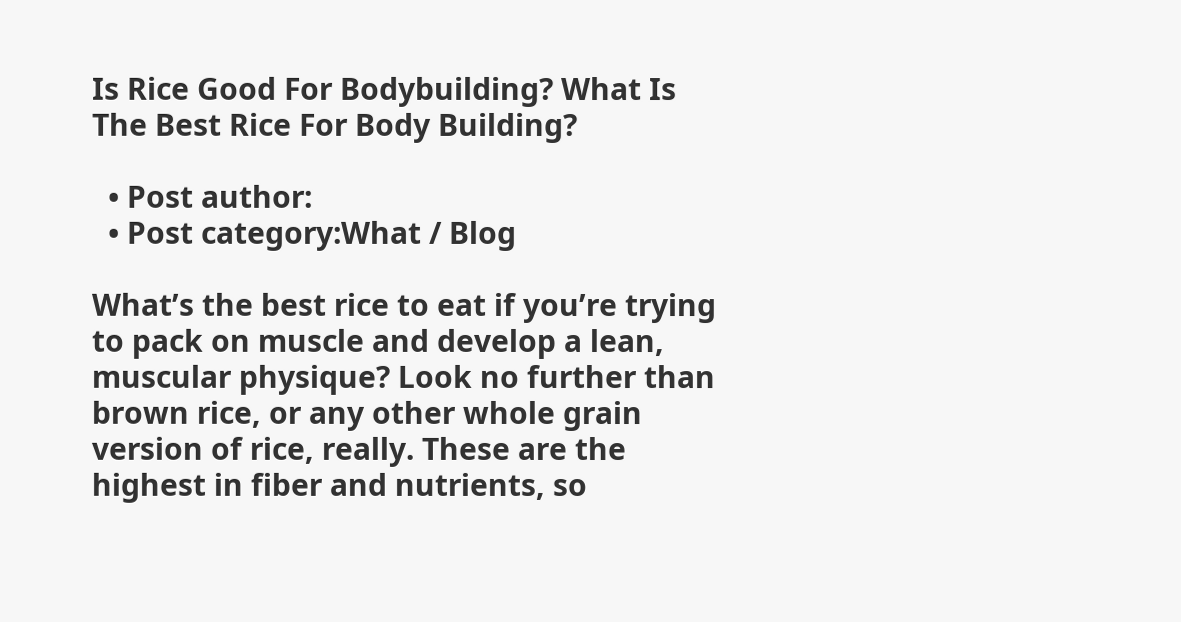Is Rice Good For Bodybuilding? What Is The Best Rice For Body Building?

  • Post author:
  • Post category:What / Blog

What’s the best rice to eat if you’re trying to pack on muscle and develop a lean, muscular physique? Look no further than brown rice, or any other whole grain version of rice, really. These are the highest in fiber and nutrients, so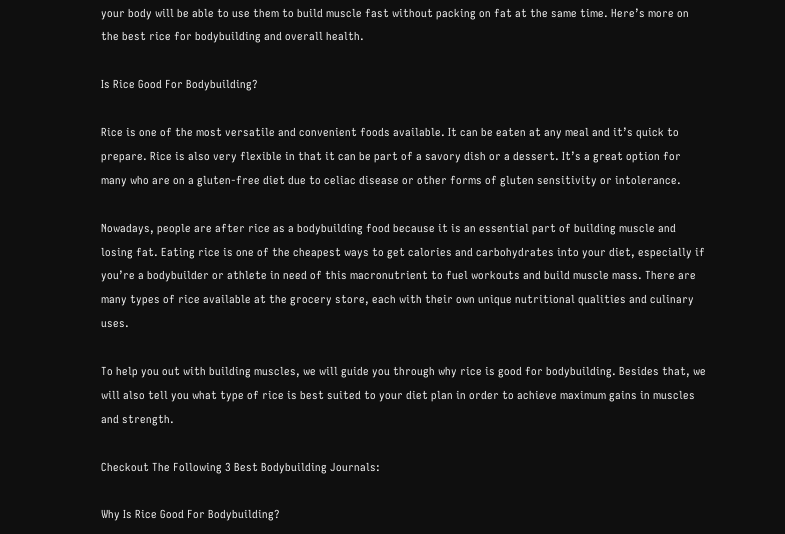your body will be able to use them to build muscle fast without packing on fat at the same time. Here’s more on the best rice for bodybuilding and overall health.

Is Rice Good For Bodybuilding?

Rice is one of the most versatile and convenient foods available. It can be eaten at any meal and it’s quick to prepare. Rice is also very flexible in that it can be part of a savory dish or a dessert. It’s a great option for many who are on a gluten-free diet due to celiac disease or other forms of gluten sensitivity or intolerance.

Nowadays, people are after rice as a bodybuilding food because it is an essential part of building muscle and losing fat. Eating rice is one of the cheapest ways to get calories and carbohydrates into your diet, especially if you’re a bodybuilder or athlete in need of this macronutrient to fuel workouts and build muscle mass. There are many types of rice available at the grocery store, each with their own unique nutritional qualities and culinary uses.

To help you out with building muscles, we will guide you through why rice is good for bodybuilding. Besides that, we will also tell you what type of rice is best suited to your diet plan in order to achieve maximum gains in muscles and strength.

Checkout The Following 3 Best Bodybuilding Journals:

Why Is Rice Good For Bodybuilding?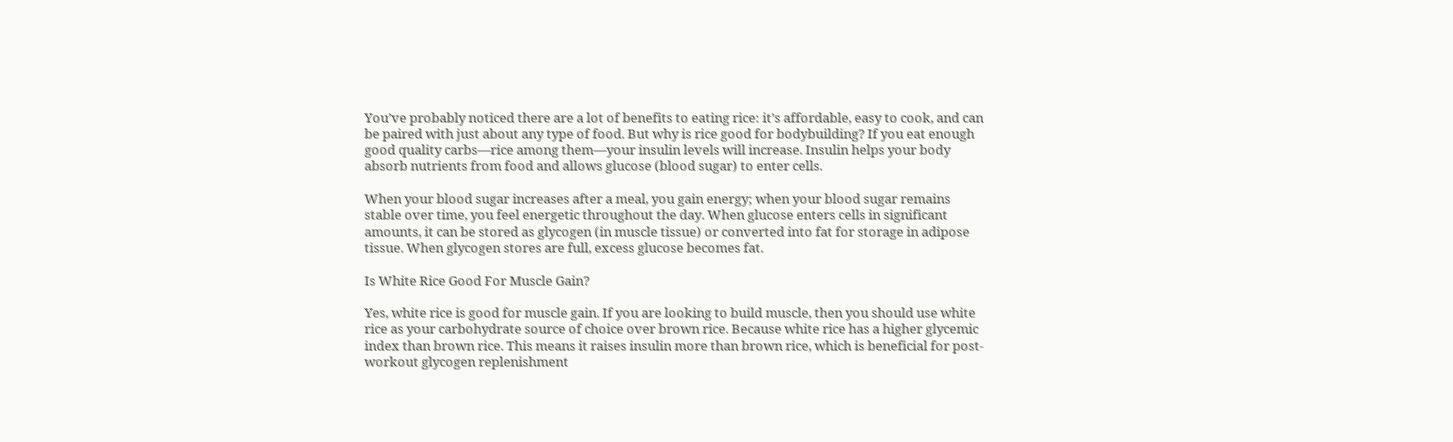You’ve probably noticed there are a lot of benefits to eating rice: it’s affordable, easy to cook, and can be paired with just about any type of food. But why is rice good for bodybuilding? If you eat enough good quality carbs—rice among them—your insulin levels will increase. Insulin helps your body absorb nutrients from food and allows glucose (blood sugar) to enter cells.

When your blood sugar increases after a meal, you gain energy; when your blood sugar remains stable over time, you feel energetic throughout the day. When glucose enters cells in significant amounts, it can be stored as glycogen (in muscle tissue) or converted into fat for storage in adipose tissue. When glycogen stores are full, excess glucose becomes fat.

Is White Rice Good For Muscle Gain?

Yes, white rice is good for muscle gain. If you are looking to build muscle, then you should use white rice as your carbohydrate source of choice over brown rice. Because white rice has a higher glycemic index than brown rice. This means it raises insulin more than brown rice, which is beneficial for post-workout glycogen replenishment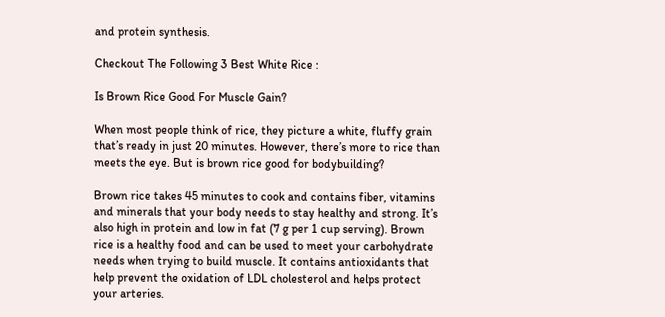and protein synthesis.

Checkout The Following 3 Best White Rice :

Is Brown Rice Good For Muscle Gain?

When most people think of rice, they picture a white, fluffy grain that’s ready in just 20 minutes. However, there’s more to rice than meets the eye. But is brown rice good for bodybuilding?

Brown rice takes 45 minutes to cook and contains fiber, vitamins and minerals that your body needs to stay healthy and strong. It’s also high in protein and low in fat (7 g per 1 cup serving). Brown rice is a healthy food and can be used to meet your carbohydrate needs when trying to build muscle. It contains antioxidants that help prevent the oxidation of LDL cholesterol and helps protect your arteries.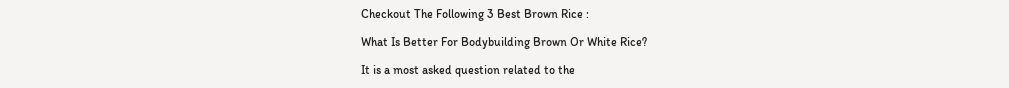Checkout The Following 3 Best Brown Rice :

What Is Better For Bodybuilding Brown Or White Rice?

It is a most asked question related to the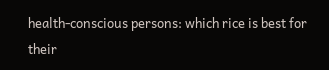health-conscious persons: which rice is best for their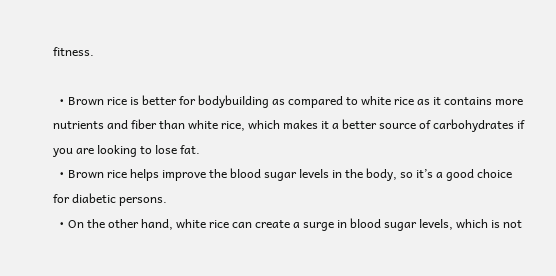fitness.

  • Brown rice is better for bodybuilding as compared to white rice as it contains more nutrients and fiber than white rice, which makes it a better source of carbohydrates if you are looking to lose fat.
  • Brown rice helps improve the blood sugar levels in the body, so it’s a good choice for diabetic persons.
  • On the other hand, white rice can create a surge in blood sugar levels, which is not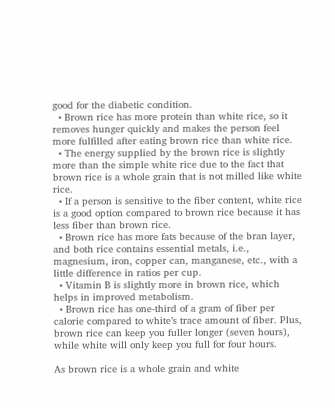good for the diabetic condition.
  • Brown rice has more protein than white rice, so it removes hunger quickly and makes the person feel more fulfilled after eating brown rice than white rice.
  • The energy supplied by the brown rice is slightly more than the simple white rice due to the fact that brown rice is a whole grain that is not milled like white rice.
  • If a person is sensitive to the fiber content, white rice is a good option compared to brown rice because it has less fiber than brown rice.
  • Brown rice has more fats because of the bran layer, and both rice contains essential metals, i.e., magnesium, iron, copper can, manganese, etc., with a little difference in ratios per cup.
  • Vitamin B is slightly more in brown rice, which helps in improved metabolism.
  • Brown rice has one-third of a gram of fiber per calorie compared to white’s trace amount of fiber. Plus, brown rice can keep you fuller longer (seven hours), while white will only keep you full for four hours.

As brown rice is a whole grain and white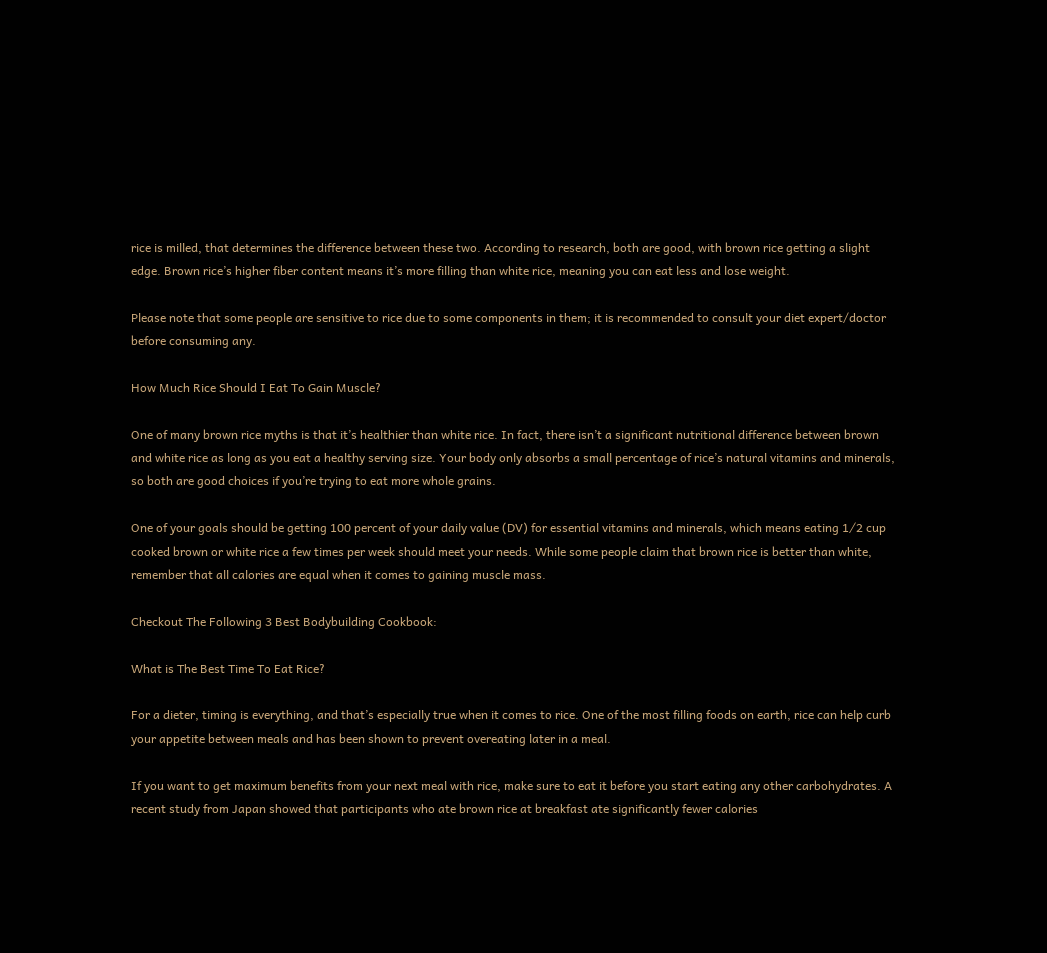rice is milled, that determines the difference between these two. According to research, both are good, with brown rice getting a slight edge. Brown rice’s higher fiber content means it’s more filling than white rice, meaning you can eat less and lose weight.

Please note that some people are sensitive to rice due to some components in them; it is recommended to consult your diet expert/doctor before consuming any.

How Much Rice Should I Eat To Gain Muscle?

One of many brown rice myths is that it’s healthier than white rice. In fact, there isn’t a significant nutritional difference between brown and white rice as long as you eat a healthy serving size. Your body only absorbs a small percentage of rice’s natural vitamins and minerals, so both are good choices if you’re trying to eat more whole grains.

One of your goals should be getting 100 percent of your daily value (DV) for essential vitamins and minerals, which means eating 1⁄2 cup cooked brown or white rice a few times per week should meet your needs. While some people claim that brown rice is better than white, remember that all calories are equal when it comes to gaining muscle mass.

Checkout The Following 3 Best Bodybuilding Cookbook:

What is The Best Time To Eat Rice?

For a dieter, timing is everything, and that’s especially true when it comes to rice. One of the most filling foods on earth, rice can help curb your appetite between meals and has been shown to prevent overeating later in a meal.

If you want to get maximum benefits from your next meal with rice, make sure to eat it before you start eating any other carbohydrates. A recent study from Japan showed that participants who ate brown rice at breakfast ate significantly fewer calories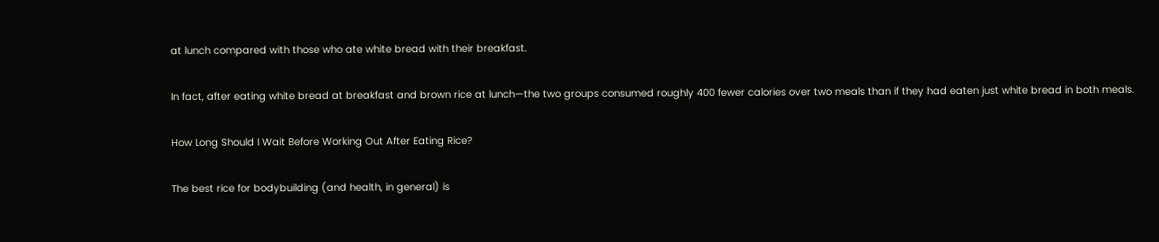at lunch compared with those who ate white bread with their breakfast.

In fact, after eating white bread at breakfast and brown rice at lunch—the two groups consumed roughly 400 fewer calories over two meals than if they had eaten just white bread in both meals.

How Long Should I Wait Before Working Out After Eating Rice?

The best rice for bodybuilding (and health, in general) is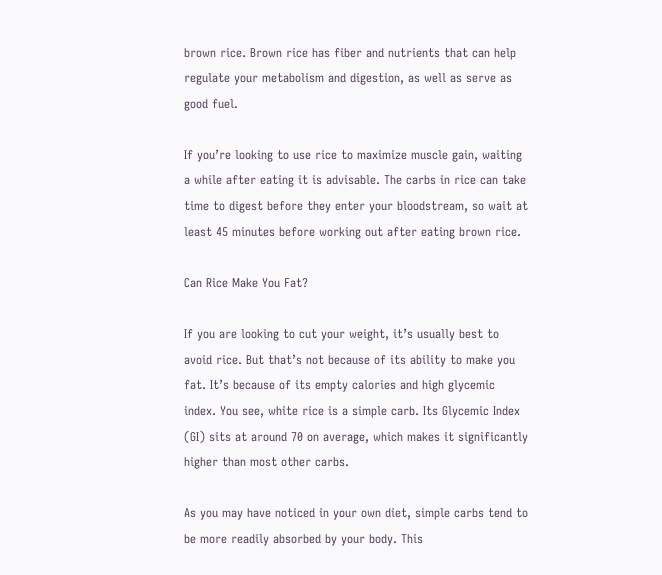brown rice. Brown rice has fiber and nutrients that can help regulate your metabolism and digestion, as well as serve as good fuel.

If you’re looking to use rice to maximize muscle gain, waiting a while after eating it is advisable. The carbs in rice can take time to digest before they enter your bloodstream, so wait at least 45 minutes before working out after eating brown rice.

Can Rice Make You Fat?

If you are looking to cut your weight, it’s usually best to avoid rice. But that’s not because of its ability to make you fat. It’s because of its empty calories and high glycemic index. You see, white rice is a simple carb. Its Glycemic Index (GI) sits at around 70 on average, which makes it significantly higher than most other carbs.

As you may have noticed in your own diet, simple carbs tend to be more readily absorbed by your body. This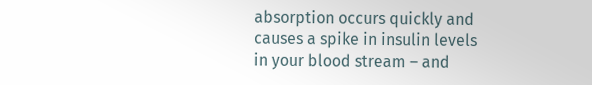absorption occurs quickly and causes a spike in insulin levels in your blood stream – and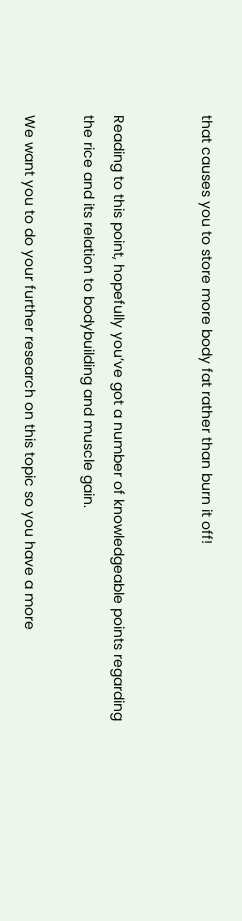that causes you to store more body fat rather than burn it off!


Reading to this point, hopefully you’ve got a number of knowledgeable points regarding the rice and its relation to bodybuilding and muscle gain.

We want you to do your further research on this topic so you have a more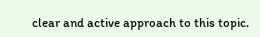clear and active approach to this topic.